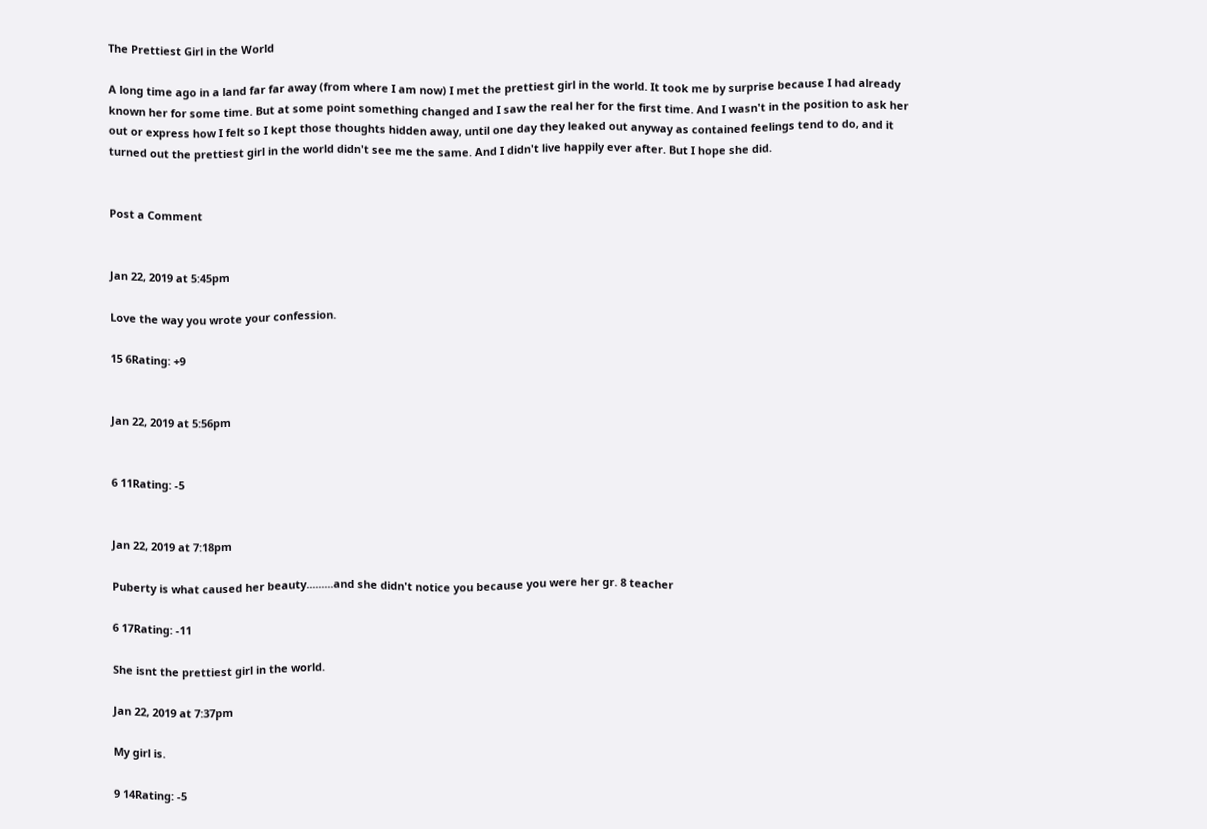The Prettiest Girl in the World

A long time ago in a land far far away (from where I am now) I met the prettiest girl in the world. It took me by surprise because I had already known her for some time. But at some point something changed and I saw the real her for the first time. And I wasn't in the position to ask her out or express how I felt so I kept those thoughts hidden away, until one day they leaked out anyway as contained feelings tend to do, and it turned out the prettiest girl in the world didn't see me the same. And I didn't live happily ever after. But I hope she did.


Post a Comment


Jan 22, 2019 at 5:45pm

Love the way you wrote your confession.

15 6Rating: +9


Jan 22, 2019 at 5:56pm


6 11Rating: -5


Jan 22, 2019 at 7:18pm

Puberty is what caused her beauty.........and she didn't notice you because you were her gr. 8 teacher

6 17Rating: -11

She isnt the prettiest girl in the world.

Jan 22, 2019 at 7:37pm

My girl is.

9 14Rating: -5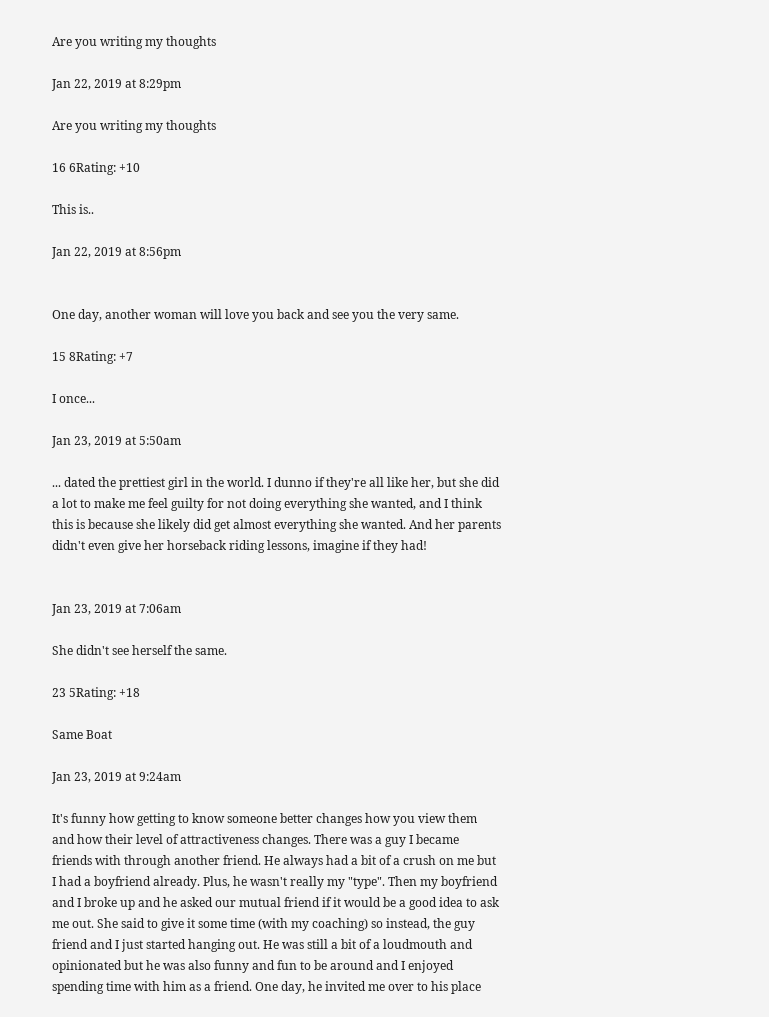Are you writing my thoughts

Jan 22, 2019 at 8:29pm

Are you writing my thoughts

16 6Rating: +10

This is..

Jan 22, 2019 at 8:56pm


One day, another woman will love you back and see you the very same.

15 8Rating: +7

I once...

Jan 23, 2019 at 5:50am

... dated the prettiest girl in the world. I dunno if they're all like her, but she did a lot to make me feel guilty for not doing everything she wanted, and I think this is because she likely did get almost everything she wanted. And her parents didn't even give her horseback riding lessons, imagine if they had!


Jan 23, 2019 at 7:06am

She didn't see herself the same.

23 5Rating: +18

Same Boat

Jan 23, 2019 at 9:24am

It's funny how getting to know someone better changes how you view them and how their level of attractiveness changes. There was a guy I became friends with through another friend. He always had a bit of a crush on me but I had a boyfriend already. Plus, he wasn't really my "type". Then my boyfriend and I broke up and he asked our mutual friend if it would be a good idea to ask me out. She said to give it some time (with my coaching) so instead, the guy friend and I just started hanging out. He was still a bit of a loudmouth and opinionated but he was also funny and fun to be around and I enjoyed spending time with him as a friend. One day, he invited me over to his place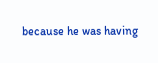because he was having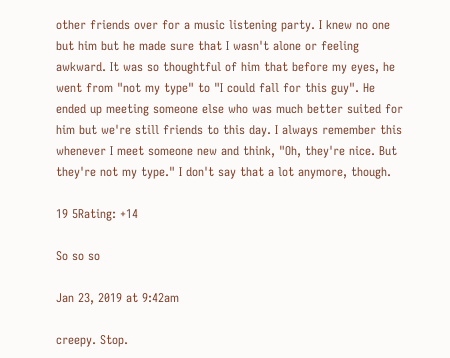other friends over for a music listening party. I knew no one but him but he made sure that I wasn't alone or feeling awkward. It was so thoughtful of him that before my eyes, he went from "not my type" to "I could fall for this guy". He ended up meeting someone else who was much better suited for him but we're still friends to this day. I always remember this whenever I meet someone new and think, "Oh, they're nice. But they're not my type." I don't say that a lot anymore, though.

19 5Rating: +14

So so so

Jan 23, 2019 at 9:42am

creepy. Stop.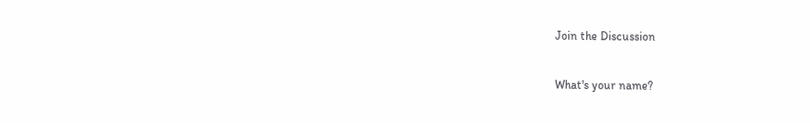Join the Discussion

What's your name?